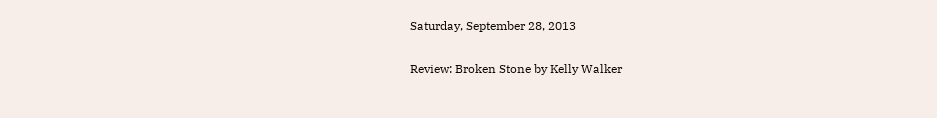Saturday, September 28, 2013

Review: Broken Stone by Kelly Walker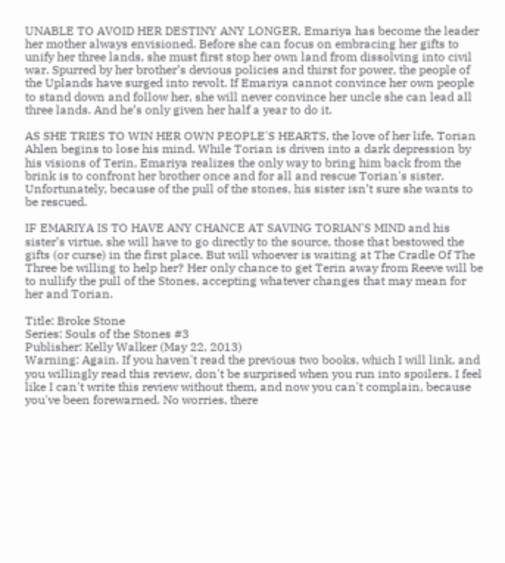UNABLE TO AVOID HER DESTINY ANY LONGER, Emariya has become the leader her mother always envisioned. Before she can focus on embracing her gifts to unify her three lands, she must first stop her own land from dissolving into civil war. Spurred by her brother’s devious policies and thirst for power, the people of the Uplands have surged into revolt. If Emariya cannot convince her own people to stand down and follow her, she will never convince her uncle she can lead all three lands. And he’s only given her half a year to do it.

AS SHE TRIES TO WIN HER OWN PEOPLE'S HEARTS, the love of her life, Torian Ahlen begins to lose his mind. While Torian is driven into a dark depression by his visions of Terin, Emariya realizes the only way to bring him back from the brink is to confront her brother once and for all and rescue Torian's sister. Unfortunately, because of the pull of the stones, his sister isn’t sure she wants to be rescued.

IF EMARIYA IS TO HAVE ANY CHANCE AT SAVING TORIAN'S MIND and his sister’s virtue, she will have to go directly to the source, those that bestowed the gifts (or curse) in the first place. But will whoever is waiting at The Cradle Of The Three be willing to help her? Her only chance to get Terin away from Reeve will be to nullify the pull of the Stones, accepting whatever changes that may mean for her and Torian.

Title: Broke Stone
Series: Souls of the Stones #3
Publisher: Kelly Walker (May 22, 2013)
Warning: Again. If you haven't read the previous two books, which I will link, and you willingly read this review, don't be surprised when you run into spoilers. I feel like I can't write this review without them, and now you can't complain, because you've been forewarned. No worries, there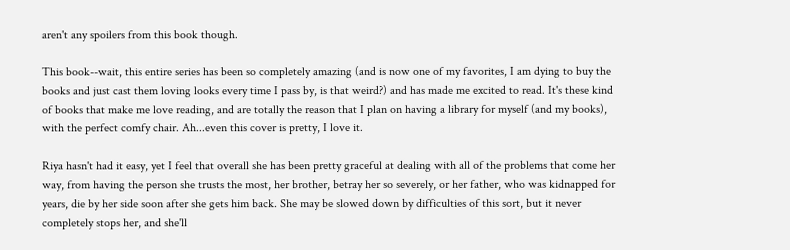aren't any spoilers from this book though.

This book--wait, this entire series has been so completely amazing (and is now one of my favorites, I am dying to buy the books and just cast them loving looks every time I pass by, is that weird?) and has made me excited to read. It's these kind of books that make me love reading, and are totally the reason that I plan on having a library for myself (and my books), with the perfect comfy chair. Ah...even this cover is pretty, I love it.

Riya hasn't had it easy, yet I feel that overall she has been pretty graceful at dealing with all of the problems that come her way, from having the person she trusts the most, her brother, betray her so severely, or her father, who was kidnapped for years, die by her side soon after she gets him back. She may be slowed down by difficulties of this sort, but it never completely stops her, and she'll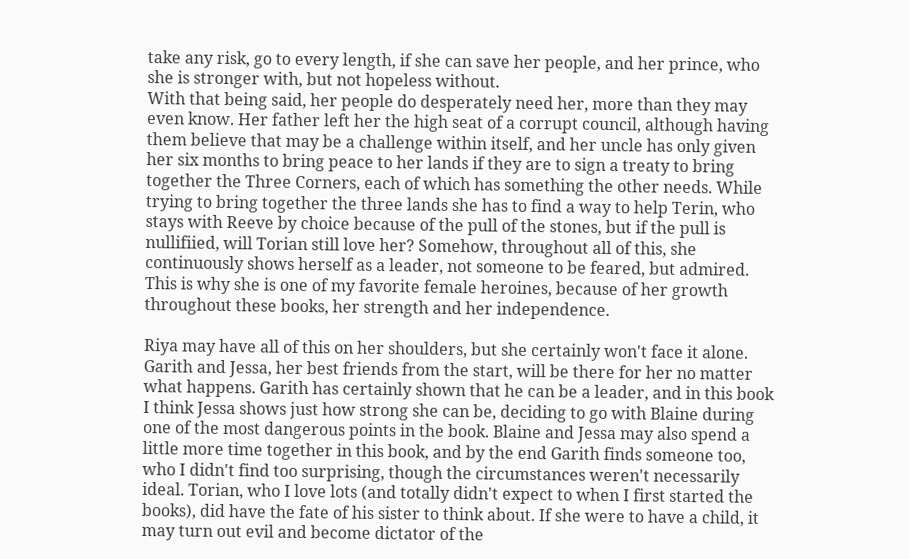take any risk, go to every length, if she can save her people, and her prince, who she is stronger with, but not hopeless without.
With that being said, her people do desperately need her, more than they may even know. Her father left her the high seat of a corrupt council, although having them believe that may be a challenge within itself, and her uncle has only given her six months to bring peace to her lands if they are to sign a treaty to bring together the Three Corners, each of which has something the other needs. While trying to bring together the three lands she has to find a way to help Terin, who stays with Reeve by choice because of the pull of the stones, but if the pull is nullifiied, will Torian still love her? Somehow, throughout all of this, she continuously shows herself as a leader, not someone to be feared, but admired. This is why she is one of my favorite female heroines, because of her growth throughout these books, her strength and her independence.

Riya may have all of this on her shoulders, but she certainly won't face it alone. Garith and Jessa, her best friends from the start, will be there for her no matter what happens. Garith has certainly shown that he can be a leader, and in this book I think Jessa shows just how strong she can be, deciding to go with Blaine during one of the most dangerous points in the book. Blaine and Jessa may also spend a little more time together in this book, and by the end Garith finds someone too, who I didn't find too surprising, though the circumstances weren't necessarily ideal. Torian, who I love lots (and totally didn't expect to when I first started the books), did have the fate of his sister to think about. If she were to have a child, it may turn out evil and become dictator of the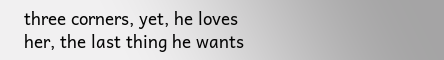three corners, yet, he loves her, the last thing he wants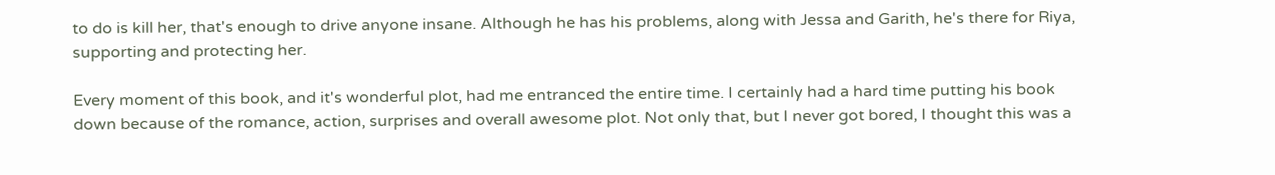to do is kill her, that's enough to drive anyone insane. Although he has his problems, along with Jessa and Garith, he's there for Riya, supporting and protecting her.

Every moment of this book, and it's wonderful plot, had me entranced the entire time. I certainly had a hard time putting his book down because of the romance, action, surprises and overall awesome plot. Not only that, but I never got bored, I thought this was a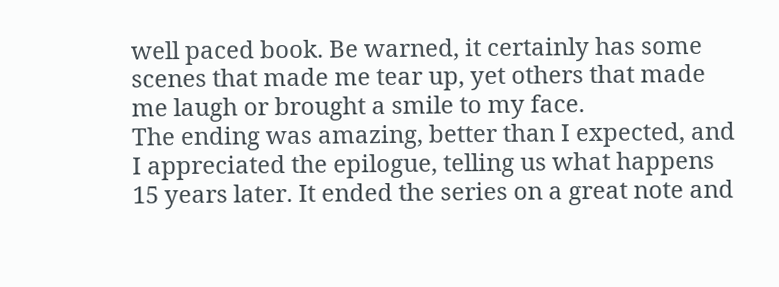well paced book. Be warned, it certainly has some scenes that made me tear up, yet others that made me laugh or brought a smile to my face.
The ending was amazing, better than I expected, and I appreciated the epilogue, telling us what happens 15 years later. It ended the series on a great note and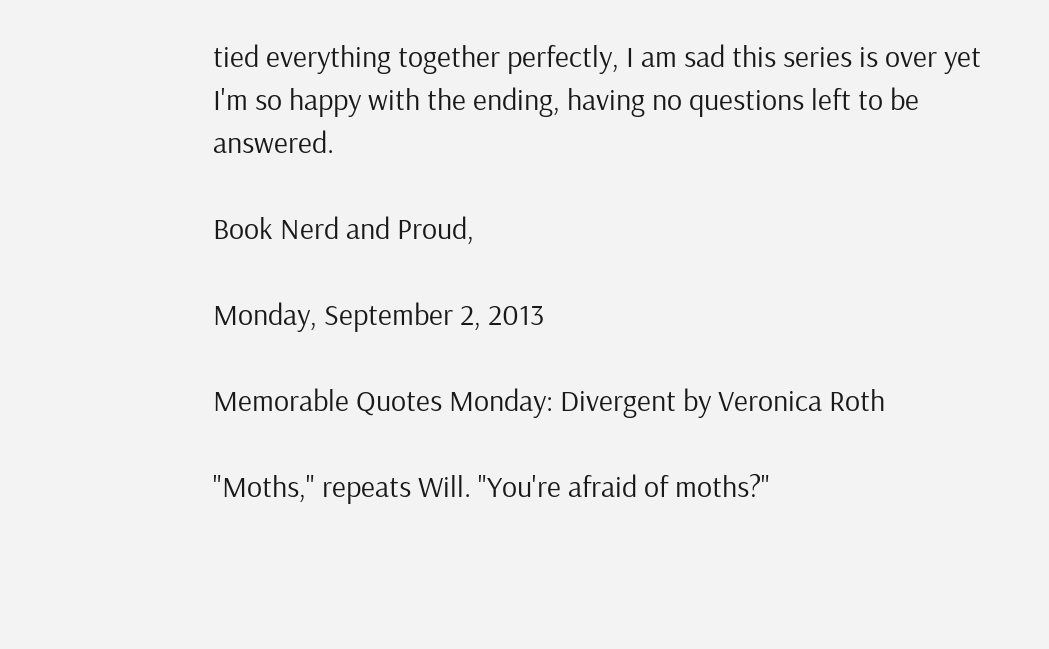tied everything together perfectly, I am sad this series is over yet I'm so happy with the ending, having no questions left to be answered.

Book Nerd and Proud,

Monday, September 2, 2013

Memorable Quotes Monday: Divergent by Veronica Roth

"Moths," repeats Will. "You're afraid of moths?"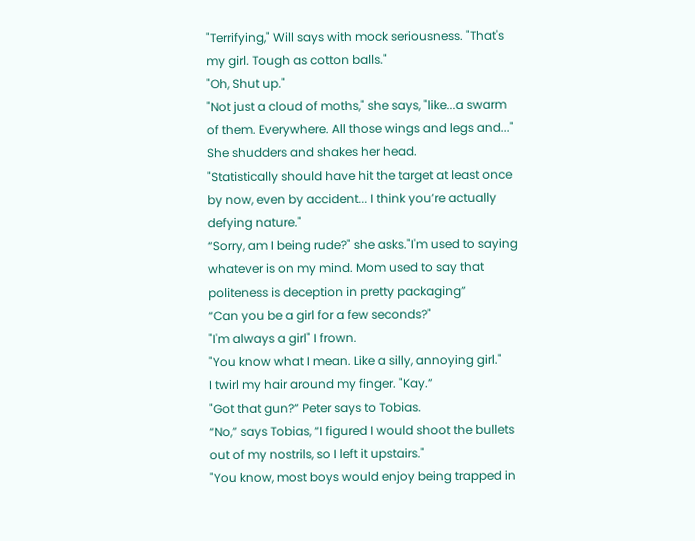"Terrifying," Will says with mock seriousness. "That's my girl. Tough as cotton balls."
"Oh, Shut up."
"Not just a cloud of moths," she says, "like...a swarm of them. Everywhere. All those wings and legs and..." She shudders and shakes her head.
"Statistically should have hit the target at least once by now, even by accident... I think you’re actually defying nature."
“Sorry, am I being rude?" she asks."I'm used to saying whatever is on my mind. Mom used to say that politeness is deception in pretty packaging”
“Can you be a girl for a few seconds?"
"I'm always a girl" I frown.
"You know what I mean. Like a silly, annoying girl."
I twirl my hair around my finger. "Kay.”
"Got that gun?” Peter says to Tobias.
“No,” says Tobias, “I figured I would shoot the bullets out of my nostrils, so I left it upstairs."
"You know, most boys would enjoy being trapped in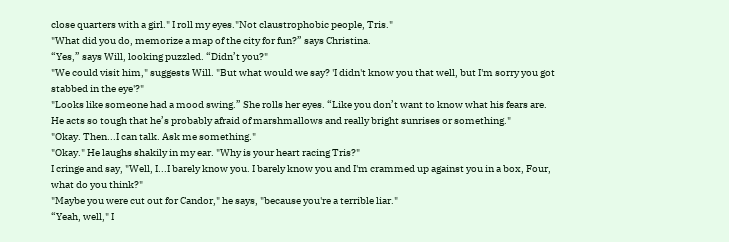close quarters with a girl." I roll my eyes."Not claustrophobic people, Tris."
"What did you do, memorize a map of the city for fun?” says Christina.
“Yes,” says Will, looking puzzled. “Didn’t you?"
"We could visit him," suggests Will. "But what would we say? 'I didn't know you that well, but I'm sorry you got stabbed in the eye'?"
"Looks like someone had a mood swing.” She rolls her eyes. “Like you don’t want to know what his fears are. He acts so tough that he’s probably afraid of marshmallows and really bright sunrises or something."
"Okay. Then...I can talk. Ask me something."
"Okay." He laughs shakily in my ear. "Why is your heart racing Tris?"
I cringe and say, "Well, I...I barely know you. I barely know you and I'm crammed up against you in a box, Four, what do you think?"
"Maybe you were cut out for Candor," he says, "because you're a terrible liar."
“Yeah, well," I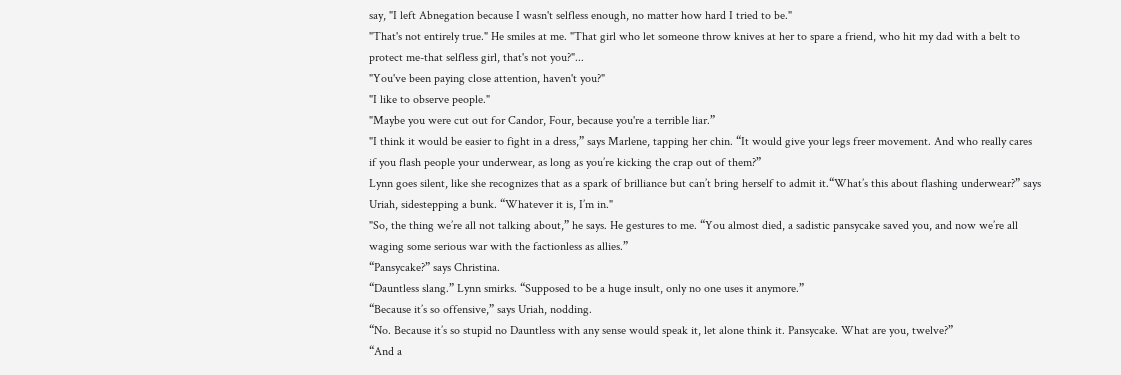say, "I left Abnegation because I wasn't selfless enough, no matter how hard I tried to be."
"That's not entirely true." He smiles at me. "That girl who let someone throw knives at her to spare a friend, who hit my dad with a belt to protect me-that selfless girl, that's not you?"...
"You've been paying close attention, haven't you?"
"I like to observe people."
"Maybe you were cut out for Candor, Four, because you're a terrible liar.”
"I think it would be easier to fight in a dress,” says Marlene, tapping her chin. “It would give your legs freer movement. And who really cares if you flash people your underwear, as long as you’re kicking the crap out of them?”
Lynn goes silent, like she recognizes that as a spark of brilliance but can’t bring herself to admit it.“What’s this about flashing underwear?” says Uriah, sidestepping a bunk. “Whatever it is, I’m in."
"So, the thing we’re all not talking about,” he says. He gestures to me. “You almost died, a sadistic pansycake saved you, and now we’re all waging some serious war with the factionless as allies.”
“Pansycake?” says Christina.
“Dauntless slang.” Lynn smirks. “Supposed to be a huge insult, only no one uses it anymore.”
“Because it’s so offensive,” says Uriah, nodding.
“No. Because it’s so stupid no Dauntless with any sense would speak it, let alone think it. Pansycake. What are you, twelve?”
“And a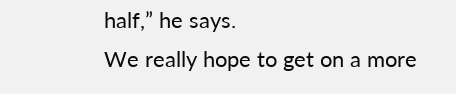half,” he says.
We really hope to get on a more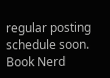regular posting schedule soon.
Book Nerd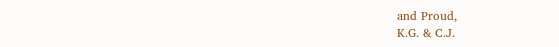and Proud,
K.G. & C.J.